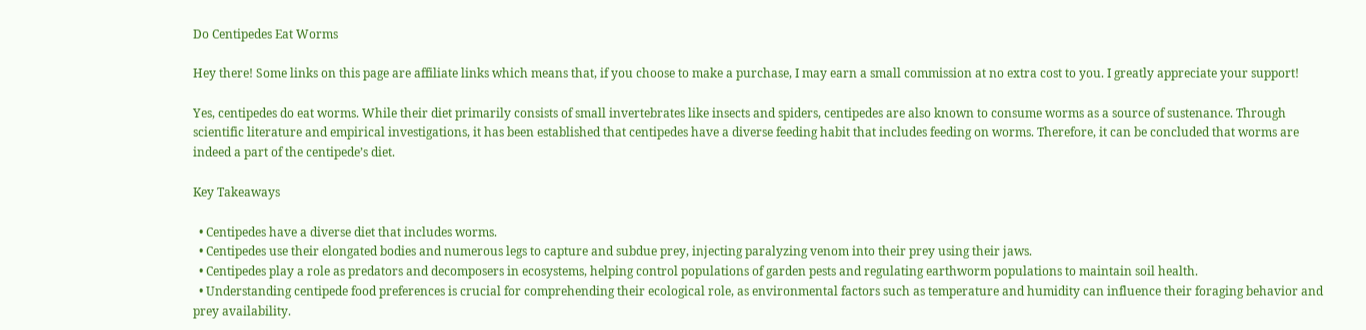Do Centipedes Eat Worms

Hey there! Some links on this page are affiliate links which means that, if you choose to make a purchase, I may earn a small commission at no extra cost to you. I greatly appreciate your support!

Yes, centipedes do eat worms. While their diet primarily consists of small invertebrates like insects and spiders, centipedes are also known to consume worms as a source of sustenance. Through scientific literature and empirical investigations, it has been established that centipedes have a diverse feeding habit that includes feeding on worms. Therefore, it can be concluded that worms are indeed a part of the centipede’s diet.

Key Takeaways

  • Centipedes have a diverse diet that includes worms.
  • Centipedes use their elongated bodies and numerous legs to capture and subdue prey, injecting paralyzing venom into their prey using their jaws.
  • Centipedes play a role as predators and decomposers in ecosystems, helping control populations of garden pests and regulating earthworm populations to maintain soil health.
  • Understanding centipede food preferences is crucial for comprehending their ecological role, as environmental factors such as temperature and humidity can influence their foraging behavior and prey availability.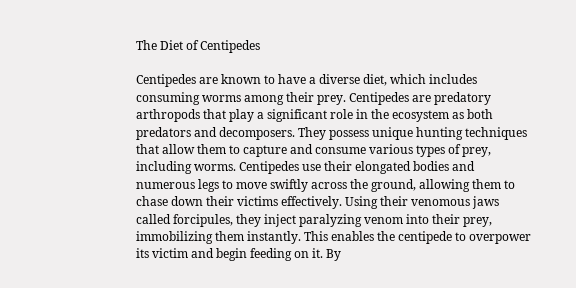The Diet of Centipedes

Centipedes are known to have a diverse diet, which includes consuming worms among their prey. Centipedes are predatory arthropods that play a significant role in the ecosystem as both predators and decomposers. They possess unique hunting techniques that allow them to capture and consume various types of prey, including worms. Centipedes use their elongated bodies and numerous legs to move swiftly across the ground, allowing them to chase down their victims effectively. Using their venomous jaws called forcipules, they inject paralyzing venom into their prey, immobilizing them instantly. This enables the centipede to overpower its victim and begin feeding on it. By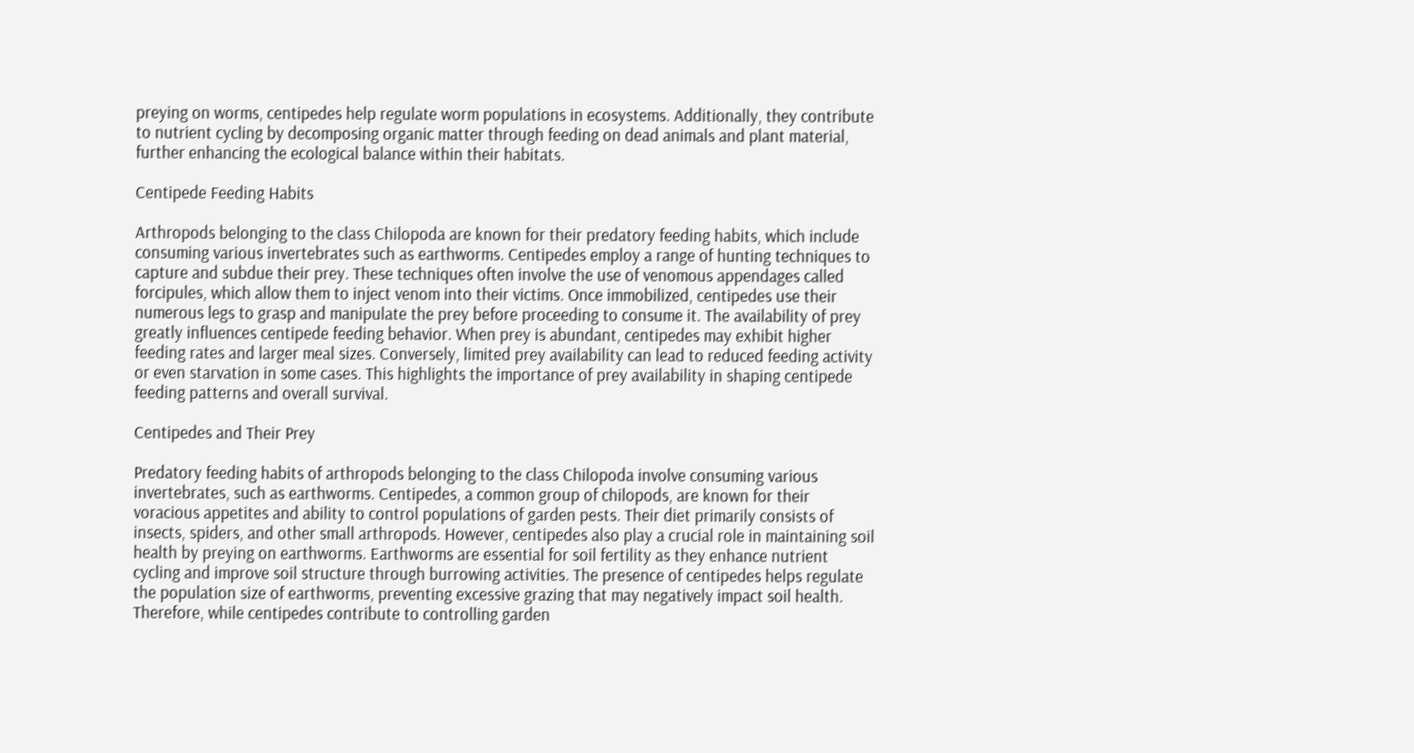preying on worms, centipedes help regulate worm populations in ecosystems. Additionally, they contribute to nutrient cycling by decomposing organic matter through feeding on dead animals and plant material, further enhancing the ecological balance within their habitats.

Centipede Feeding Habits

Arthropods belonging to the class Chilopoda are known for their predatory feeding habits, which include consuming various invertebrates such as earthworms. Centipedes employ a range of hunting techniques to capture and subdue their prey. These techniques often involve the use of venomous appendages called forcipules, which allow them to inject venom into their victims. Once immobilized, centipedes use their numerous legs to grasp and manipulate the prey before proceeding to consume it. The availability of prey greatly influences centipede feeding behavior. When prey is abundant, centipedes may exhibit higher feeding rates and larger meal sizes. Conversely, limited prey availability can lead to reduced feeding activity or even starvation in some cases. This highlights the importance of prey availability in shaping centipede feeding patterns and overall survival.

Centipedes and Their Prey

Predatory feeding habits of arthropods belonging to the class Chilopoda involve consuming various invertebrates, such as earthworms. Centipedes, a common group of chilopods, are known for their voracious appetites and ability to control populations of garden pests. Their diet primarily consists of insects, spiders, and other small arthropods. However, centipedes also play a crucial role in maintaining soil health by preying on earthworms. Earthworms are essential for soil fertility as they enhance nutrient cycling and improve soil structure through burrowing activities. The presence of centipedes helps regulate the population size of earthworms, preventing excessive grazing that may negatively impact soil health. Therefore, while centipedes contribute to controlling garden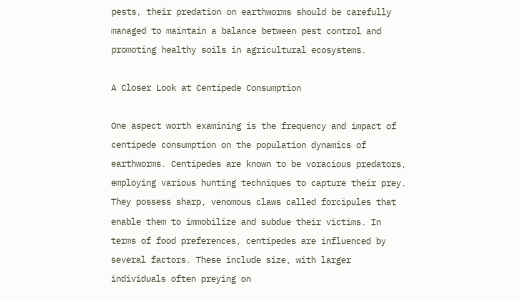pests, their predation on earthworms should be carefully managed to maintain a balance between pest control and promoting healthy soils in agricultural ecosystems.

A Closer Look at Centipede Consumption

One aspect worth examining is the frequency and impact of centipede consumption on the population dynamics of earthworms. Centipedes are known to be voracious predators, employing various hunting techniques to capture their prey. They possess sharp, venomous claws called forcipules that enable them to immobilize and subdue their victims. In terms of food preferences, centipedes are influenced by several factors. These include size, with larger individuals often preying on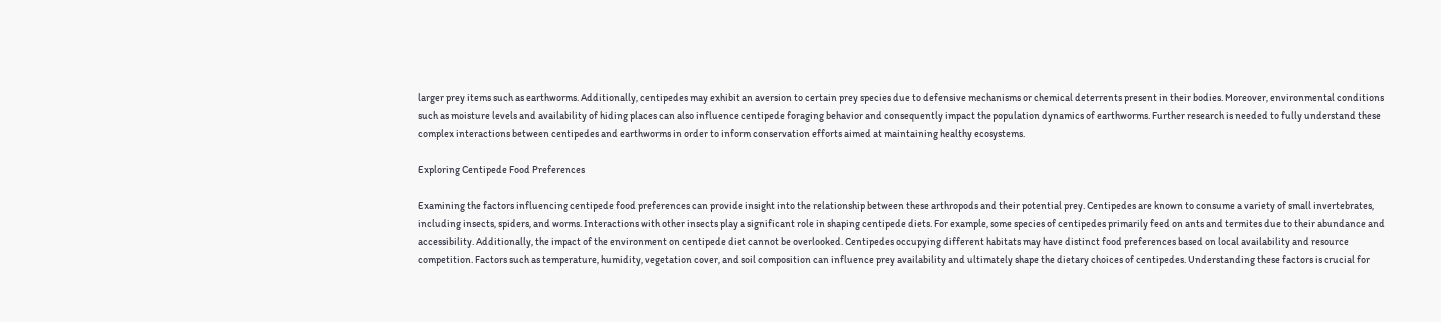larger prey items such as earthworms. Additionally, centipedes may exhibit an aversion to certain prey species due to defensive mechanisms or chemical deterrents present in their bodies. Moreover, environmental conditions such as moisture levels and availability of hiding places can also influence centipede foraging behavior and consequently impact the population dynamics of earthworms. Further research is needed to fully understand these complex interactions between centipedes and earthworms in order to inform conservation efforts aimed at maintaining healthy ecosystems.

Exploring Centipede Food Preferences

Examining the factors influencing centipede food preferences can provide insight into the relationship between these arthropods and their potential prey. Centipedes are known to consume a variety of small invertebrates, including insects, spiders, and worms. Interactions with other insects play a significant role in shaping centipede diets. For example, some species of centipedes primarily feed on ants and termites due to their abundance and accessibility. Additionally, the impact of the environment on centipede diet cannot be overlooked. Centipedes occupying different habitats may have distinct food preferences based on local availability and resource competition. Factors such as temperature, humidity, vegetation cover, and soil composition can influence prey availability and ultimately shape the dietary choices of centipedes. Understanding these factors is crucial for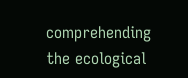comprehending the ecological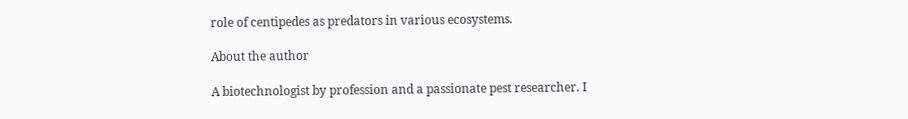role of centipedes as predators in various ecosystems.

About the author

A biotechnologist by profession and a passionate pest researcher. I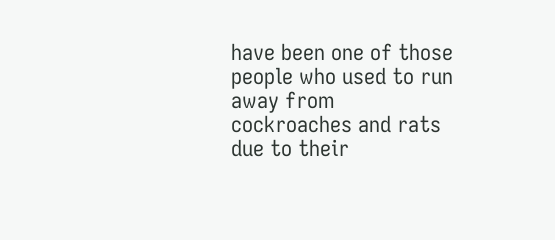have been one of those people who used to run away from cockroaches and rats due to their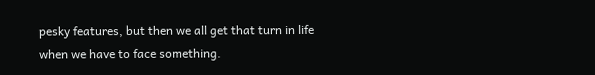pesky features, but then we all get that turn in life when we have to face something.